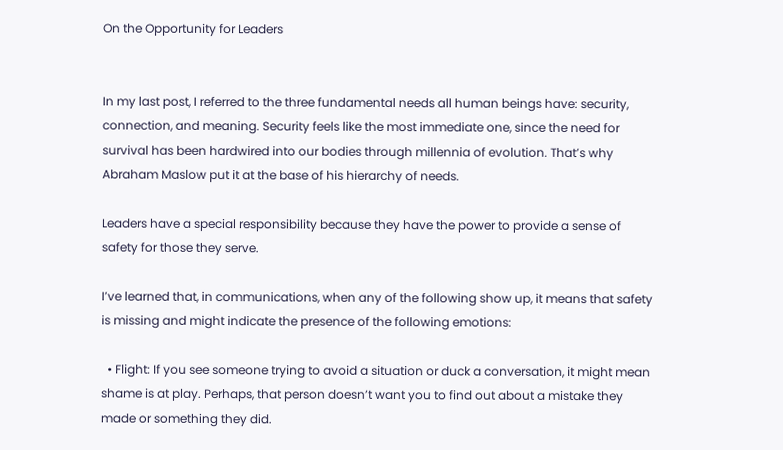On the Opportunity for Leaders


In my last post, I referred to the three fundamental needs all human beings have: security, connection, and meaning. Security feels like the most immediate one, since the need for survival has been hardwired into our bodies through millennia of evolution. That’s why Abraham Maslow put it at the base of his hierarchy of needs.

Leaders have a special responsibility because they have the power to provide a sense of safety for those they serve.

I’ve learned that, in communications, when any of the following show up, it means that safety is missing and might indicate the presence of the following emotions:

  • Flight: If you see someone trying to avoid a situation or duck a conversation, it might mean shame is at play. Perhaps, that person doesn’t want you to find out about a mistake they made or something they did.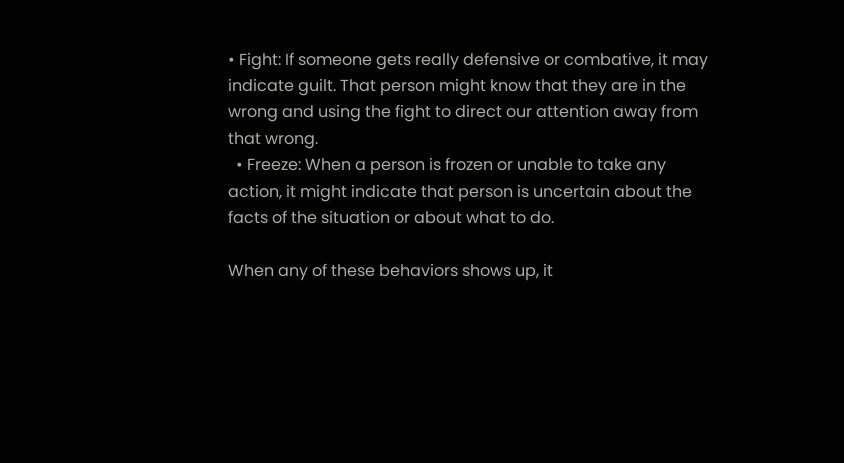• Fight: If someone gets really defensive or combative, it may indicate guilt. That person might know that they are in the wrong and using the fight to direct our attention away from that wrong.
  • Freeze: When a person is frozen or unable to take any action, it might indicate that person is uncertain about the facts of the situation or about what to do.

When any of these behaviors shows up, it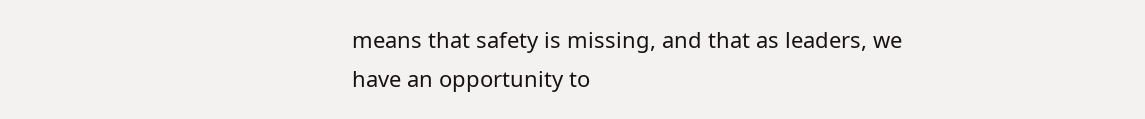means that safety is missing, and that as leaders, we have an opportunity to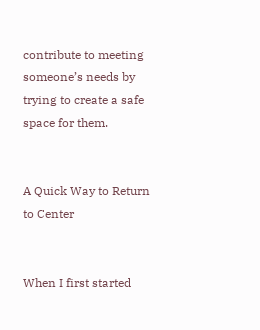contribute to meeting someone’s needs by trying to create a safe space for them.


A Quick Way to Return to Center


When I first started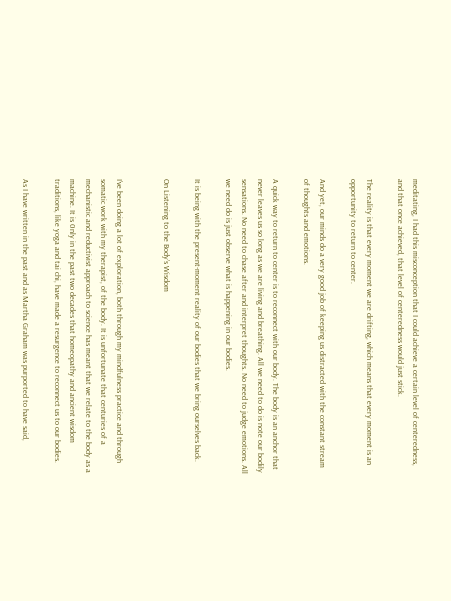meditating, I had this misconception that I could achieve a certain level of centeredness, and that once achieved, that level of centeredness would just stick.

The reality is that every moment we are drifting, which means that every moment is an opportunity to return to center.

And yet, our minds do a very good job of keeping us distracted with the constant stream of thoughts and emotions.

A quick way to return to center is to reconnect with our body. The body is an anchor that never leaves us so long as we are living and breathing. All we need to do is note our bodily sensations. No need to chase after and interpret thoughts. No need to judge emotions. All we need do is just observe what is happening in our bodies.

It is being with the present-moment reality of our bodies that we bring ourselves back.

On Listening to the Body’s Wisdom


I’ve been doing a lot of exploration, both through my mindfulness practice and through somatic work with my therapist, of the body. It is unfortunate that centuries of a mechanistic and reductivist approach to science has meant that we relate to the body as a machine. It is 0nly in the past two decades that homeopathy and ancient wisdom traditions, like yoga and tai chi, have made a resurgence to reconnect us to our bodies.

As I have written in the past and as Martha Graham was purported to have said,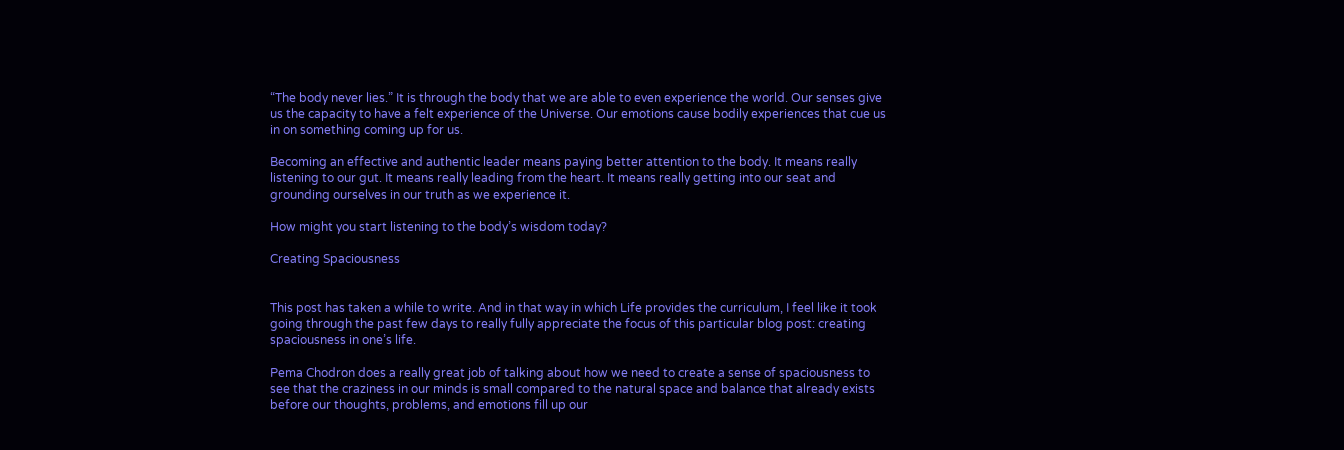“The body never lies.” It is through the body that we are able to even experience the world. Our senses give us the capacity to have a felt experience of the Universe. Our emotions cause bodily experiences that cue us in on something coming up for us.

Becoming an effective and authentic leader means paying better attention to the body. It means really listening to our gut. It means really leading from the heart. It means really getting into our seat and grounding ourselves in our truth as we experience it.

How might you start listening to the body’s wisdom today?

Creating Spaciousness


This post has taken a while to write. And in that way in which Life provides the curriculum, I feel like it took going through the past few days to really fully appreciate the focus of this particular blog post: creating spaciousness in one’s life.

Pema Chodron does a really great job of talking about how we need to create a sense of spaciousness to see that the craziness in our minds is small compared to the natural space and balance that already exists before our thoughts, problems, and emotions fill up our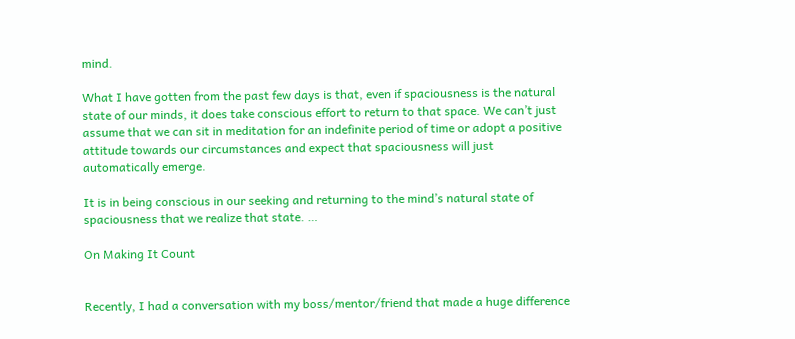mind.

What I have gotten from the past few days is that, even if spaciousness is the natural state of our minds, it does take conscious effort to return to that space. We can’t just assume that we can sit in meditation for an indefinite period of time or adopt a positive attitude towards our circumstances and expect that spaciousness will just automatically emerge.

It is in being conscious in our seeking and returning to the mind’s natural state of spaciousness that we realize that state. …

On Making It Count


Recently, I had a conversation with my boss/mentor/friend that made a huge difference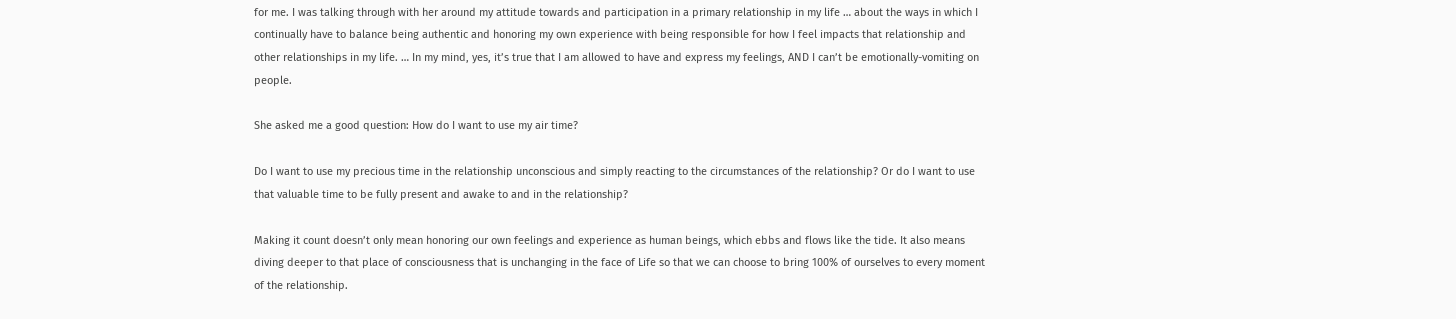for me. I was talking through with her around my attitude towards and participation in a primary relationship in my life … about the ways in which I continually have to balance being authentic and honoring my own experience with being responsible for how I feel impacts that relationship and other relationships in my life. … In my mind, yes, it’s true that I am allowed to have and express my feelings, AND I can’t be emotionally-vomiting on people.

She asked me a good question: How do I want to use my air time?

Do I want to use my precious time in the relationship unconscious and simply reacting to the circumstances of the relationship? Or do I want to use that valuable time to be fully present and awake to and in the relationship?

Making it count doesn’t only mean honoring our own feelings and experience as human beings, which ebbs and flows like the tide. It also means diving deeper to that place of consciousness that is unchanging in the face of Life so that we can choose to bring 100% of ourselves to every moment of the relationship.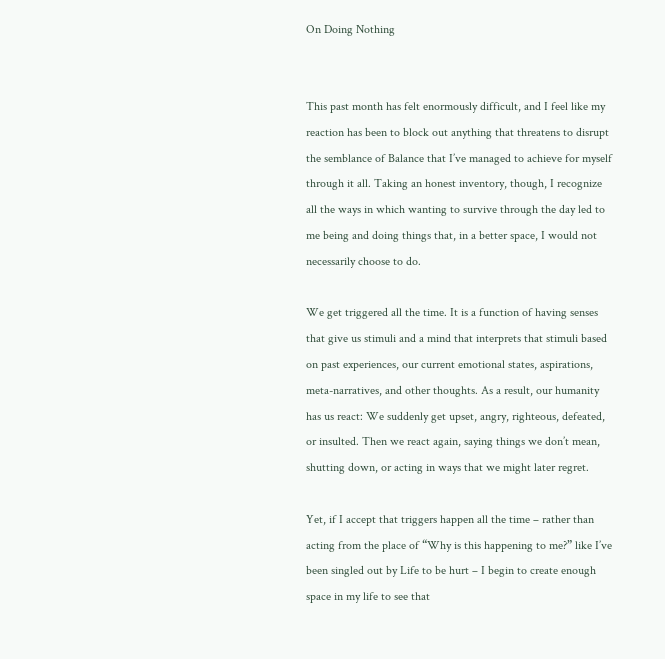On Doing Nothing


This past month has felt enormously difficult, and I feel like my reaction has been to block out anything that threatens to disrupt the semblance of Balance that I’ve managed to achieve for myself through it all. Taking an honest inventory, though, I recognize all the ways in which wanting to survive through the day led to me being and doing things that, in a better space, I would not necessarily choose to do.

We get triggered all the time. It is a function of having senses that give us stimuli and a mind that interprets that stimuli based on past experiences, our current emotional states, aspirations, meta-narratives, and other thoughts. As a result, our humanity has us react: We suddenly get upset, angry, righteous, defeated, or insulted. Then we react again, saying things we don’t mean, shutting down, or acting in ways that we might later regret.

Yet, if I accept that triggers happen all the time – rather than acting from the place of “Why is this happening to me?” like I’ve been singled out by Life to be hurt – I begin to create enough space in my life to see that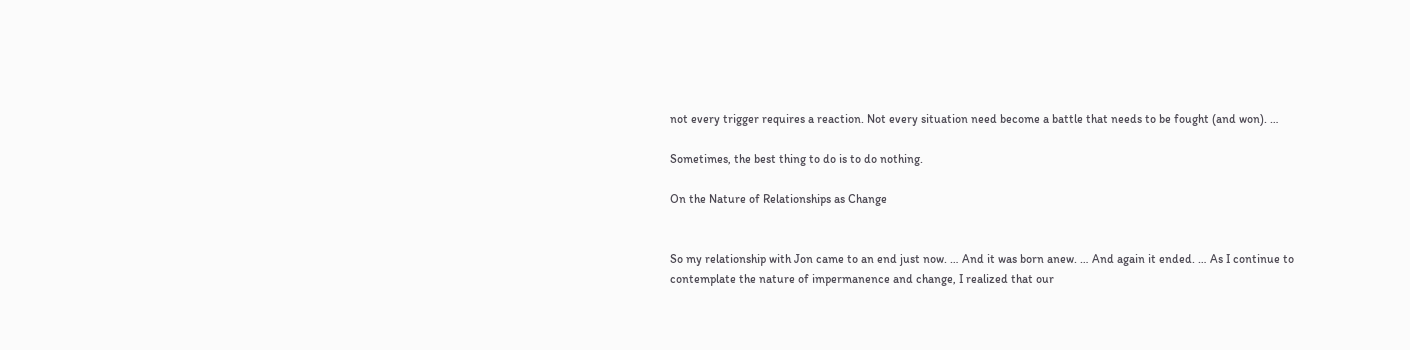not every trigger requires a reaction. Not every situation need become a battle that needs to be fought (and won). …

Sometimes, the best thing to do is to do nothing.

On the Nature of Relationships as Change


So my relationship with Jon came to an end just now. … And it was born anew. … And again it ended. … As I continue to contemplate the nature of impermanence and change, I realized that our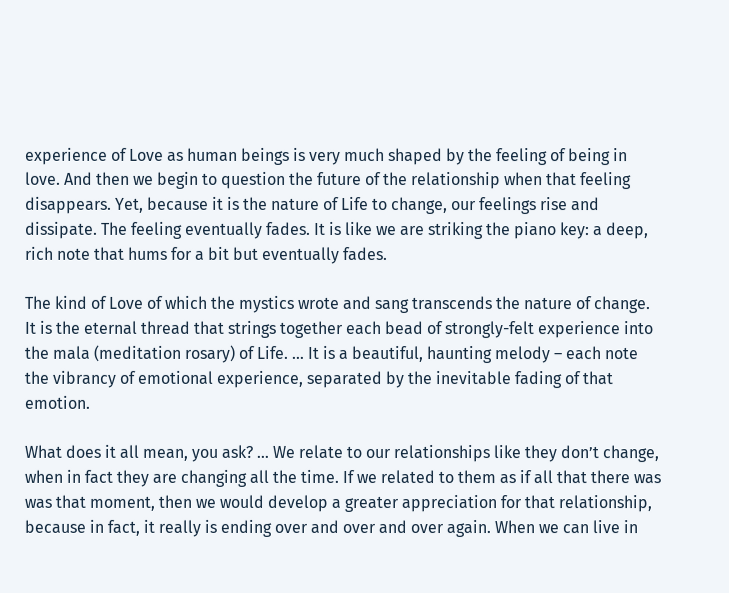experience of Love as human beings is very much shaped by the feeling of being in love. And then we begin to question the future of the relationship when that feeling disappears. Yet, because it is the nature of Life to change, our feelings rise and dissipate. The feeling eventually fades. It is like we are striking the piano key: a deep, rich note that hums for a bit but eventually fades.

The kind of Love of which the mystics wrote and sang transcends the nature of change. It is the eternal thread that strings together each bead of strongly-felt experience into the mala (meditation rosary) of Life. … It is a beautiful, haunting melody – each note the vibrancy of emotional experience, separated by the inevitable fading of that emotion.

What does it all mean, you ask? … We relate to our relationships like they don’t change, when in fact they are changing all the time. If we related to them as if all that there was was that moment, then we would develop a greater appreciation for that relationship, because in fact, it really is ending over and over and over again. When we can live in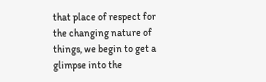that place of respect for the changing nature of things, we begin to get a glimpse into the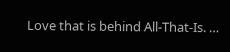Love that is behind All-That-Is. …